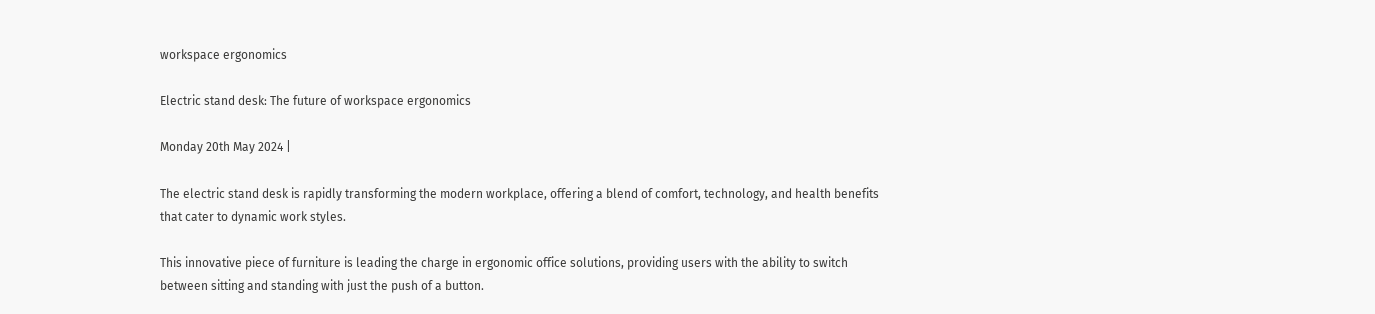workspace ergonomics

Electric stand desk: The future of workspace ergonomics

Monday 20th May 2024 |

The electric stand desk is rapidly transforming the modern workplace, offering a blend of comfort, technology, and health benefits that cater to dynamic work styles.

This innovative piece of furniture is leading the charge in ergonomic office solutions, providing users with the ability to switch between sitting and standing with just the push of a button.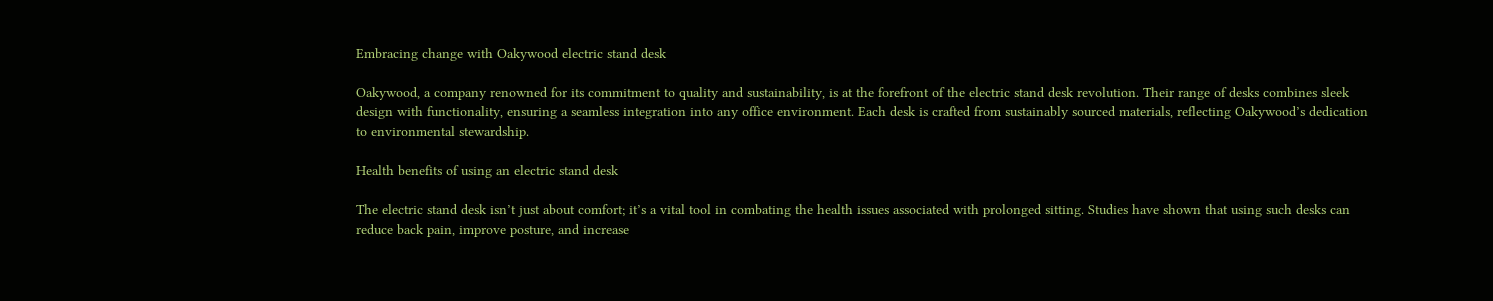Embracing change with Oakywood electric stand desk

Oakywood, a company renowned for its commitment to quality and sustainability, is at the forefront of the electric stand desk revolution. Their range of desks combines sleek design with functionality, ensuring a seamless integration into any office environment. Each desk is crafted from sustainably sourced materials, reflecting Oakywood’s dedication to environmental stewardship.

Health benefits of using an electric stand desk

The electric stand desk isn’t just about comfort; it’s a vital tool in combating the health issues associated with prolonged sitting. Studies have shown that using such desks can reduce back pain, improve posture, and increase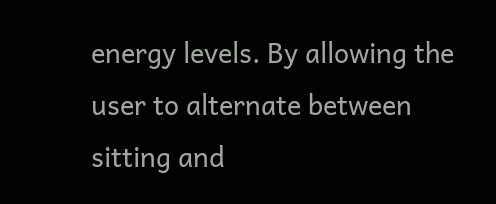energy levels. By allowing the user to alternate between sitting and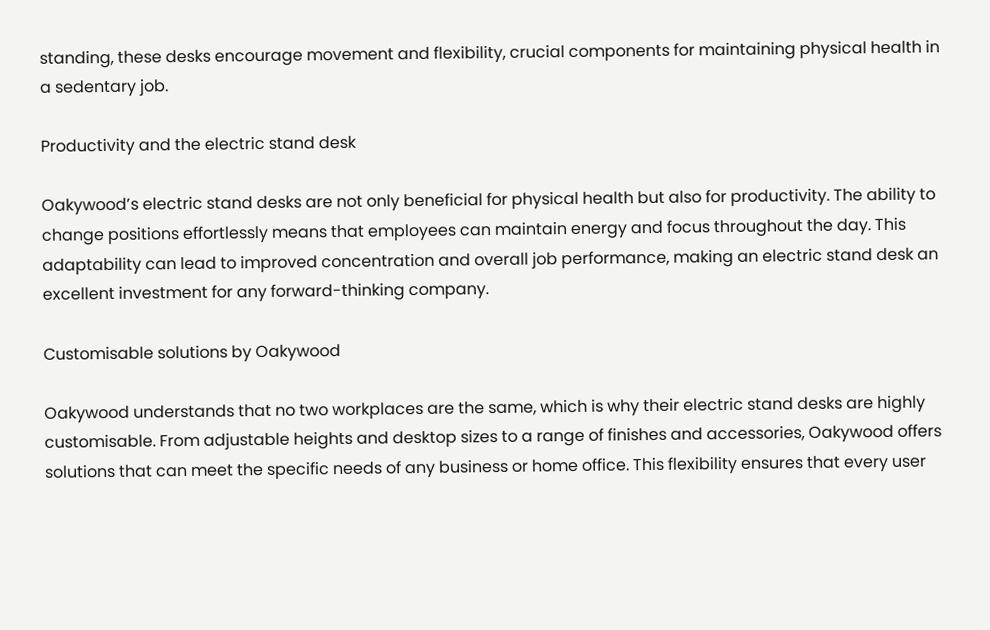standing, these desks encourage movement and flexibility, crucial components for maintaining physical health in a sedentary job.

Productivity and the electric stand desk

Oakywood’s electric stand desks are not only beneficial for physical health but also for productivity. The ability to change positions effortlessly means that employees can maintain energy and focus throughout the day. This adaptability can lead to improved concentration and overall job performance, making an electric stand desk an excellent investment for any forward-thinking company.

Customisable solutions by Oakywood

Oakywood understands that no two workplaces are the same, which is why their electric stand desks are highly customisable. From adjustable heights and desktop sizes to a range of finishes and accessories, Oakywood offers solutions that can meet the specific needs of any business or home office. This flexibility ensures that every user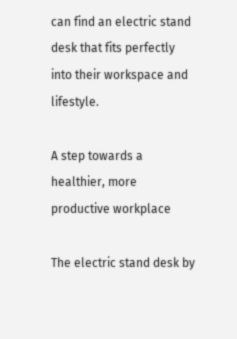can find an electric stand desk that fits perfectly into their workspace and lifestyle.

A step towards a healthier, more productive workplace

The electric stand desk by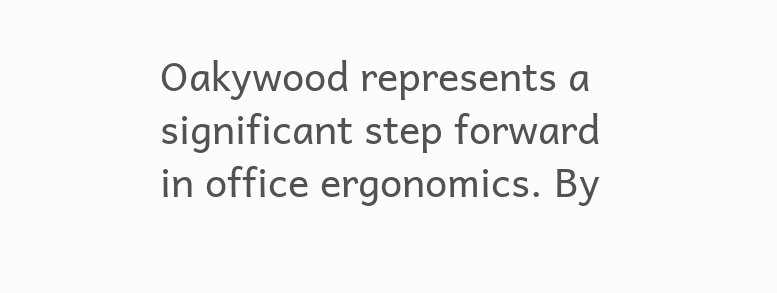Oakywood represents a significant step forward in office ergonomics. By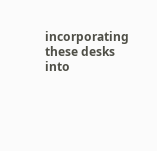incorporating these desks into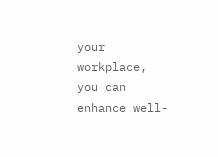your workplace, you can enhance well-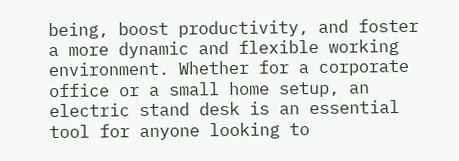being, boost productivity, and foster a more dynamic and flexible working environment. Whether for a corporate office or a small home setup, an electric stand desk is an essential tool for anyone looking to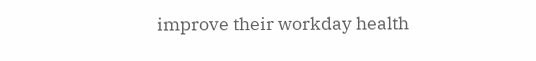improve their workday health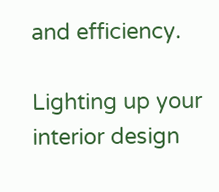and efficiency.

Lighting up your interior design